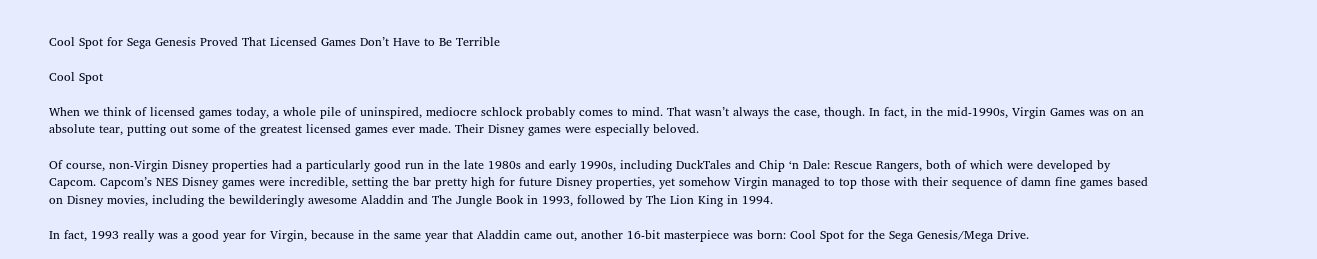Cool Spot for Sega Genesis Proved That Licensed Games Don’t Have to Be Terrible

Cool Spot

When we think of licensed games today, a whole pile of uninspired, mediocre schlock probably comes to mind. That wasn’t always the case, though. In fact, in the mid-1990s, Virgin Games was on an absolute tear, putting out some of the greatest licensed games ever made. Their Disney games were especially beloved.

Of course, non-Virgin Disney properties had a particularly good run in the late 1980s and early 1990s, including DuckTales and Chip ‘n Dale: Rescue Rangers, both of which were developed by Capcom. Capcom’s NES Disney games were incredible, setting the bar pretty high for future Disney properties, yet somehow Virgin managed to top those with their sequence of damn fine games based on Disney movies, including the bewilderingly awesome Aladdin and The Jungle Book in 1993, followed by The Lion King in 1994.

In fact, 1993 really was a good year for Virgin, because in the same year that Aladdin came out, another 16-bit masterpiece was born: Cool Spot for the Sega Genesis/Mega Drive.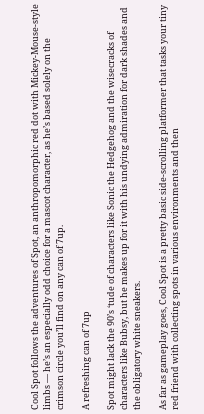Cool Spot follows the adventures of Spot, an anthropomorphic red dot with Mickey-Mouse-style limbs — he’s an especially odd choice for a mascot character, as he’s based solely on the crimson circle you’ll find on any can of 7up.

A refreshing can of 7up

Spot might lack the 90’s ‘tude of characters like Sonic the Hedgehog and the wisecracks of characters like Bubsy, but he makes up for it with his undying admiration for dark shades and the obligatory white sneakers.

As far as gameplay goes, Cool Spot is a pretty basic side-scrolling platformer that tasks your tiny red friend with collecting spots in various environments and then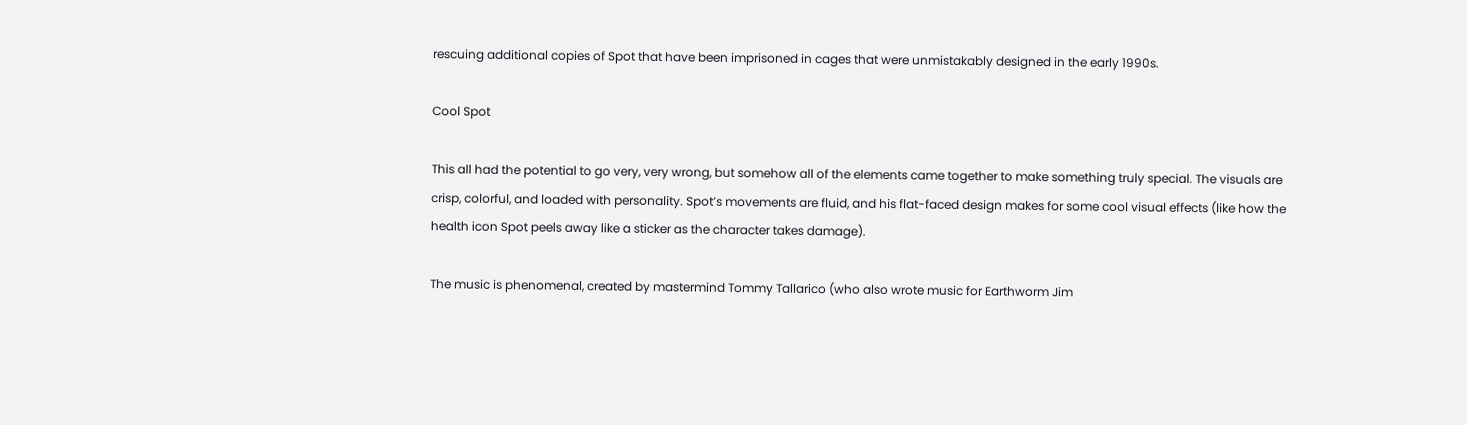rescuing additional copies of Spot that have been imprisoned in cages that were unmistakably designed in the early 1990s.

Cool Spot

This all had the potential to go very, very wrong, but somehow all of the elements came together to make something truly special. The visuals are crisp, colorful, and loaded with personality. Spot’s movements are fluid, and his flat-faced design makes for some cool visual effects (like how the health icon Spot peels away like a sticker as the character takes damage).

The music is phenomenal, created by mastermind Tommy Tallarico (who also wrote music for Earthworm Jim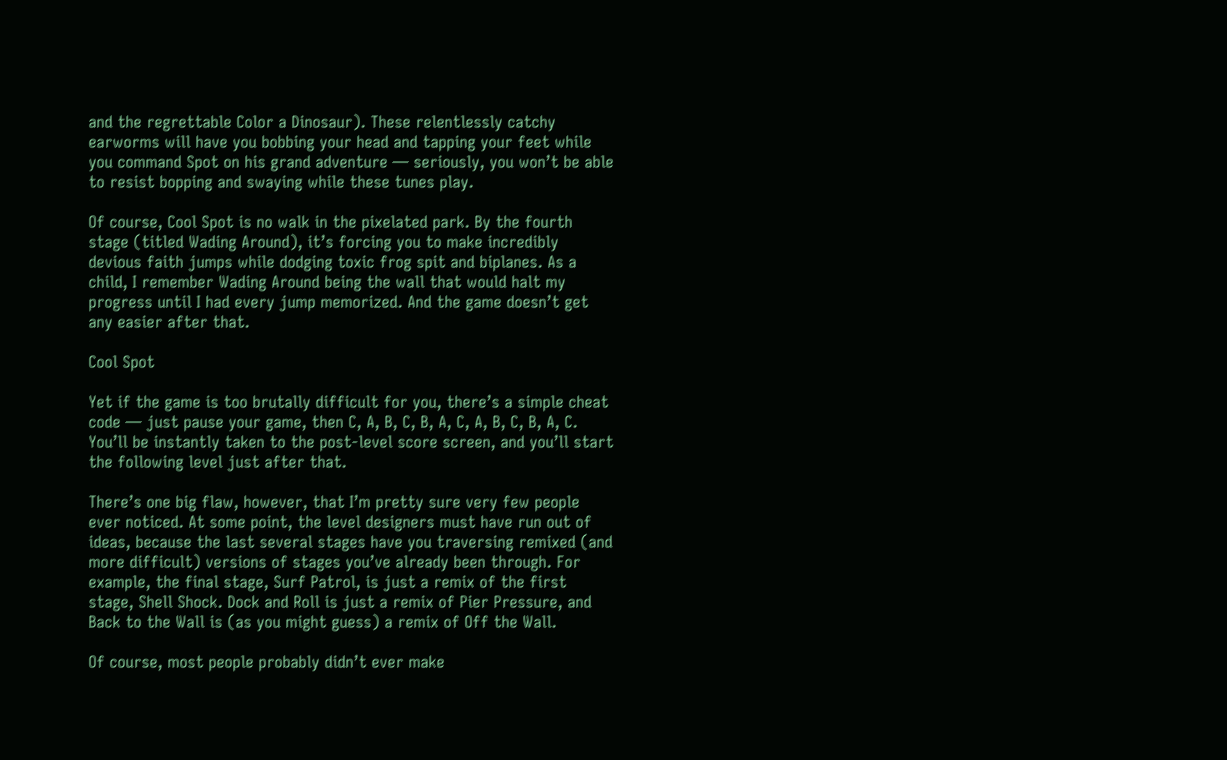and the regrettable Color a Dinosaur). These relentlessly catchy earworms will have you bobbing your head and tapping your feet while you command Spot on his grand adventure — seriously, you won’t be able to resist bopping and swaying while these tunes play.

Of course, Cool Spot is no walk in the pixelated park. By the fourth stage (titled Wading Around), it’s forcing you to make incredibly devious faith jumps while dodging toxic frog spit and biplanes. As a child, I remember Wading Around being the wall that would halt my progress until I had every jump memorized. And the game doesn’t get any easier after that.

Cool Spot

Yet if the game is too brutally difficult for you, there’s a simple cheat code — just pause your game, then C, A, B, C, B, A, C, A, B, C, B, A, C. You’ll be instantly taken to the post-level score screen, and you’ll start the following level just after that.

There’s one big flaw, however, that I’m pretty sure very few people ever noticed. At some point, the level designers must have run out of ideas, because the last several stages have you traversing remixed (and more difficult) versions of stages you’ve already been through. For example, the final stage, Surf Patrol, is just a remix of the first stage, Shell Shock. Dock and Roll is just a remix of Pier Pressure, and Back to the Wall is (as you might guess) a remix of Off the Wall.

Of course, most people probably didn’t ever make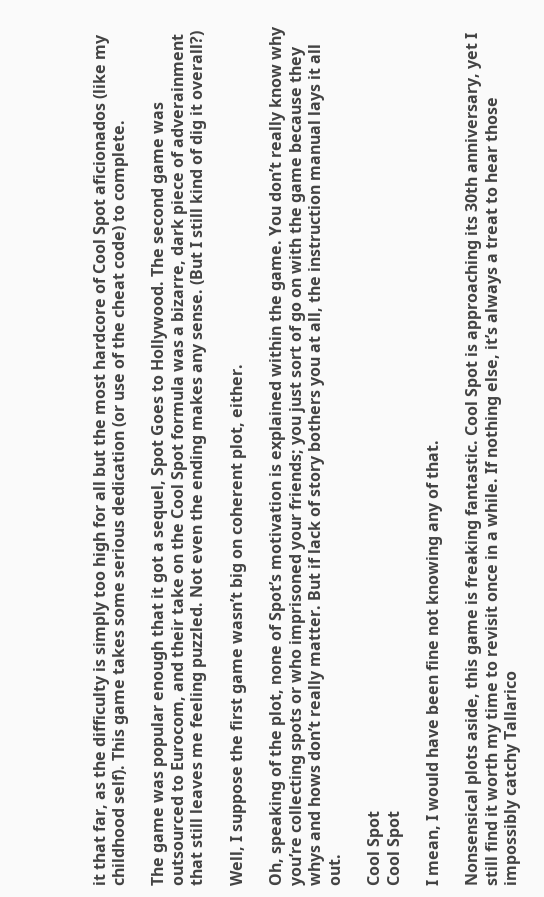it that far, as the difficulty is simply too high for all but the most hardcore of Cool Spot aficionados (like my childhood self). This game takes some serious dedication (or use of the cheat code) to complete.

The game was popular enough that it got a sequel, Spot Goes to Hollywood. The second game was outsourced to Eurocom, and their take on the Cool Spot formula was a bizarre, dark piece of adverainment that still leaves me feeling puzzled. Not even the ending makes any sense. (But I still kind of dig it overall?)

Well, I suppose the first game wasn’t big on coherent plot, either.

Oh, speaking of the plot, none of Spot’s motivation is explained within the game. You don’t really know why you’re collecting spots or who imprisoned your friends; you just sort of go on with the game because they whys and hows don’t really matter. But if lack of story bothers you at all, the instruction manual lays it all out.

Cool Spot
Cool Spot

I mean, I would have been fine not knowing any of that.

Nonsensical plots aside, this game is freaking fantastic. Cool Spot is approaching its 30th anniversary, yet I still find it worth my time to revisit once in a while. If nothing else, it’s always a treat to hear those impossibly catchy Tallarico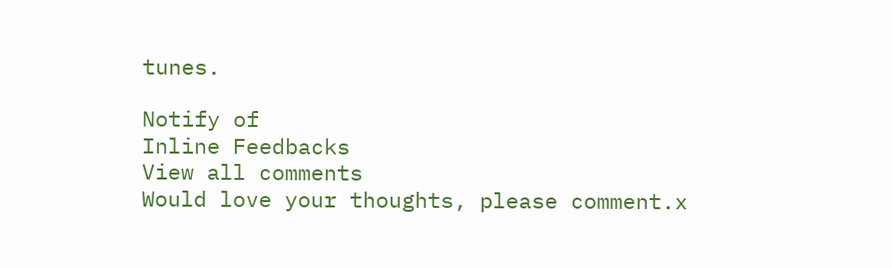tunes.

Notify of
Inline Feedbacks
View all comments
Would love your thoughts, please comment.x